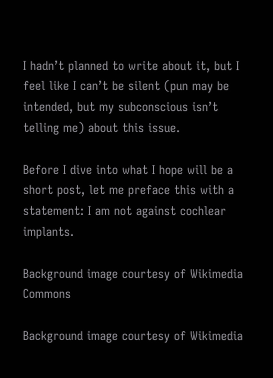I hadn’t planned to write about it, but I feel like I can’t be silent (pun may be intended, but my subconscious isn’t telling me) about this issue.

Before I dive into what I hope will be a short post, let me preface this with a statement: I am not against cochlear implants.

Background image courtesy of Wikimedia Commons

Background image courtesy of Wikimedia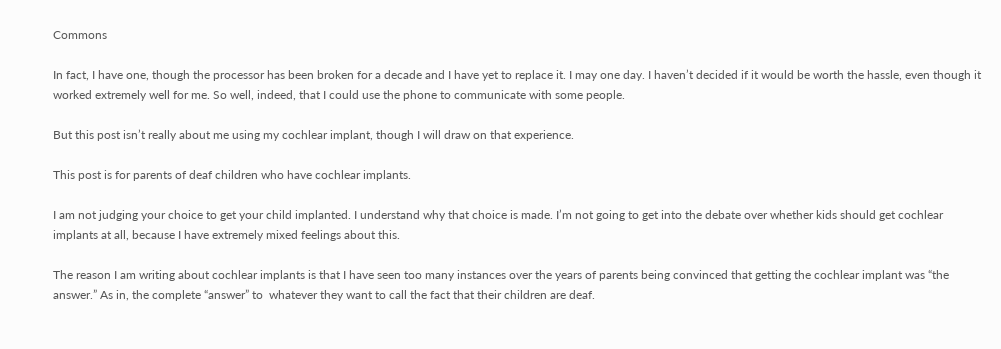Commons

In fact, I have one, though the processor has been broken for a decade and I have yet to replace it. I may one day. I haven’t decided if it would be worth the hassle, even though it worked extremely well for me. So well, indeed, that I could use the phone to communicate with some people.

But this post isn’t really about me using my cochlear implant, though I will draw on that experience.

This post is for parents of deaf children who have cochlear implants.

I am not judging your choice to get your child implanted. I understand why that choice is made. I’m not going to get into the debate over whether kids should get cochlear implants at all, because I have extremely mixed feelings about this.

The reason I am writing about cochlear implants is that I have seen too many instances over the years of parents being convinced that getting the cochlear implant was “the answer.” As in, the complete “answer” to  whatever they want to call the fact that their children are deaf.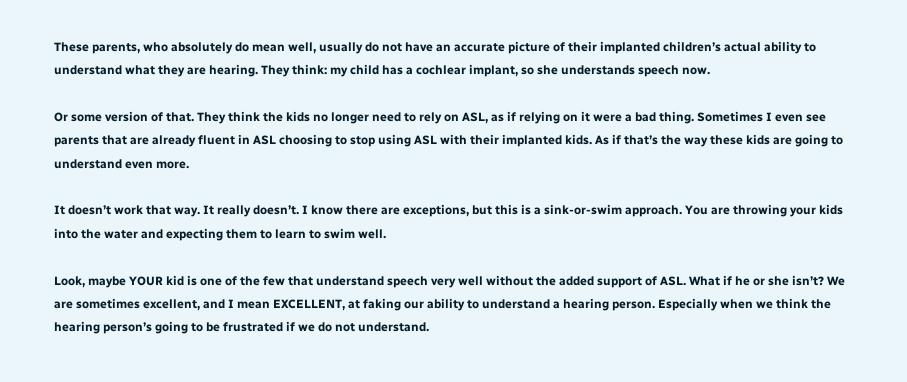These parents, who absolutely do mean well, usually do not have an accurate picture of their implanted children’s actual ability to understand what they are hearing. They think: my child has a cochlear implant, so she understands speech now.

Or some version of that. They think the kids no longer need to rely on ASL, as if relying on it were a bad thing. Sometimes I even see parents that are already fluent in ASL choosing to stop using ASL with their implanted kids. As if that’s the way these kids are going to understand even more.

It doesn’t work that way. It really doesn’t. I know there are exceptions, but this is a sink-or-swim approach. You are throwing your kids into the water and expecting them to learn to swim well.

Look, maybe YOUR kid is one of the few that understand speech very well without the added support of ASL. What if he or she isn’t? We are sometimes excellent, and I mean EXCELLENT, at faking our ability to understand a hearing person. Especially when we think the hearing person’s going to be frustrated if we do not understand.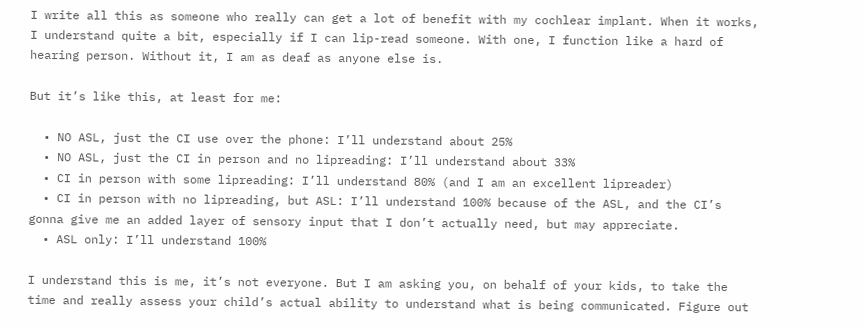I write all this as someone who really can get a lot of benefit with my cochlear implant. When it works, I understand quite a bit, especially if I can lip-read someone. With one, I function like a hard of hearing person. Without it, I am as deaf as anyone else is.

But it’s like this, at least for me:

  • NO ASL, just the CI use over the phone: I’ll understand about 25%
  • NO ASL, just the CI in person and no lipreading: I’ll understand about 33%
  • CI in person with some lipreading: I’ll understand 80% (and I am an excellent lipreader)
  • CI in person with no lipreading, but ASL: I’ll understand 100% because of the ASL, and the CI’s gonna give me an added layer of sensory input that I don’t actually need, but may appreciate.
  • ASL only: I’ll understand 100%

I understand this is me, it’s not everyone. But I am asking you, on behalf of your kids, to take the time and really assess your child’s actual ability to understand what is being communicated. Figure out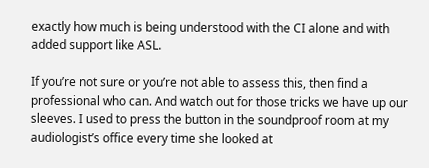exactly how much is being understood with the CI alone and with added support like ASL.

If you’re not sure or you’re not able to assess this, then find a professional who can. And watch out for those tricks we have up our sleeves. I used to press the button in the soundproof room at my audiologist’s office every time she looked at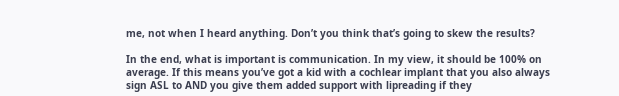me, not when I heard anything. Don’t you think that’s going to skew the results?

In the end, what is important is communication. In my view, it should be 100% on average. If this means you’ve got a kid with a cochlear implant that you also always sign ASL to AND you give them added support with lipreading if they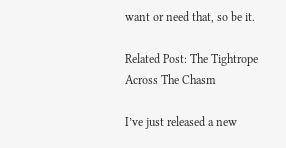want or need that, so be it.

Related Post: The Tightrope Across The Chasm

I’ve just released a new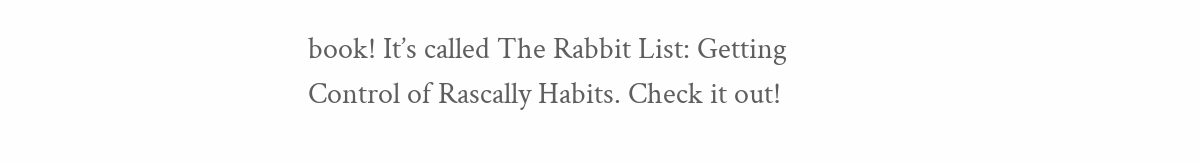book! It’s called The Rabbit List: Getting Control of Rascally Habits. Check it out!